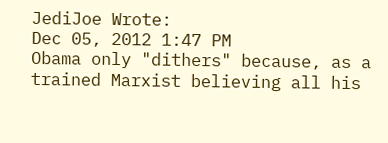JediJoe Wrote:
Dec 05, 2012 1:47 PM
Obama only "dithers" because, as a trained Marxist believing all his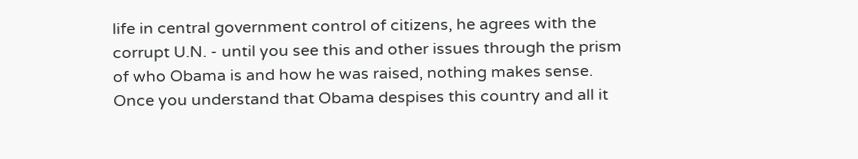life in central government control of citizens, he agrees with the corrupt U.N. - until you see this and other issues through the prism of who Obama is and how he was raised, nothing makes sense. Once you understand that Obama despises this country and all it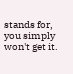stands for, you simply won't get it.